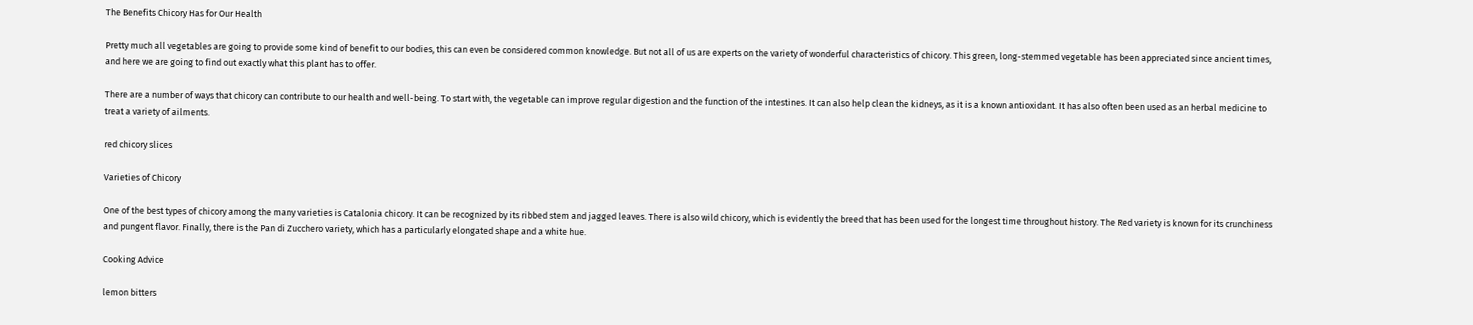The Benefits Chicory Has for Our Health

Pretty much all vegetables are going to provide some kind of benefit to our bodies, this can even be considered common knowledge. But not all of us are experts on the variety of wonderful characteristics of chicory. This green, long-stemmed vegetable has been appreciated since ancient times, and here we are going to find out exactly what this plant has to offer.

There are a number of ways that chicory can contribute to our health and well-being. To start with, the vegetable can improve regular digestion and the function of the intestines. It can also help clean the kidneys, as it is a known antioxidant. It has also often been used as an herbal medicine to treat a variety of ailments.

red chicory slices

Varieties of Chicory

One of the best types of chicory among the many varieties is Catalonia chicory. It can be recognized by its ribbed stem and jagged leaves. There is also wild chicory, which is evidently the breed that has been used for the longest time throughout history. The Red variety is known for its crunchiness and pungent flavor. Finally, there is the Pan di Zucchero variety, which has a particularly elongated shape and a white hue.

Cooking Advice

lemon bitters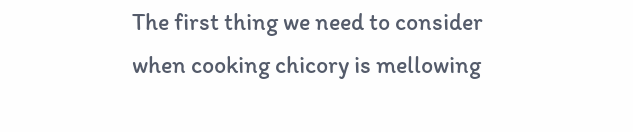The first thing we need to consider when cooking chicory is mellowing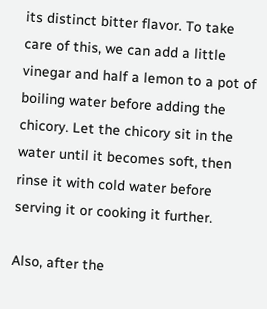its distinct bitter flavor. To take care of this, we can add a little vinegar and half a lemon to a pot of boiling water before adding the chicory. Let the chicory sit in the water until it becomes soft, then rinse it with cold water before serving it or cooking it further.

Also, after the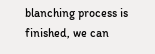blanching process is finished, we can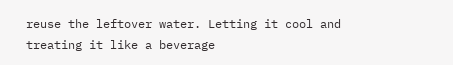reuse the leftover water. Letting it cool and treating it like a beverage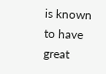is known to have great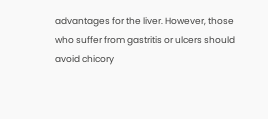advantages for the liver. However, those who suffer from gastritis or ulcers should avoid chicory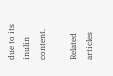due to its inulin content.

Related articles